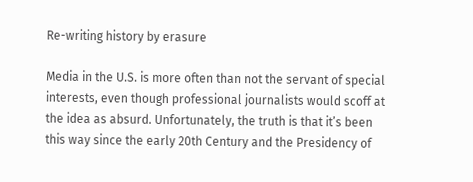Re-writing history by erasure

Media in the U.S. is more often than not the servant of special interests, even though professional journalists would scoff at the idea as absurd. Unfortunately, the truth is that it’s been this way since the early 20th Century and the Presidency of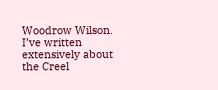Woodrow Wilson. I’ve written extensively about the Creel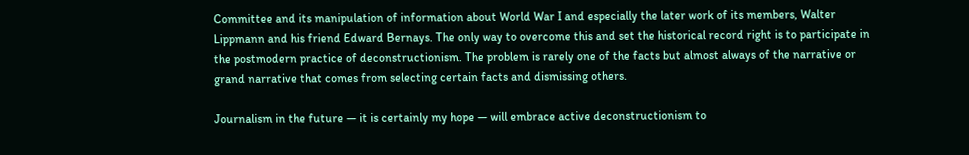Committee and its manipulation of information about World War I and especially the later work of its members, Walter Lippmann and his friend Edward Bernays. The only way to overcome this and set the historical record right is to participate in the postmodern practice of deconstructionism. The problem is rarely one of the facts but almost always of the narrative or grand narrative that comes from selecting certain facts and dismissing others.

Journalism in the future — it is certainly my hope — will embrace active deconstructionism to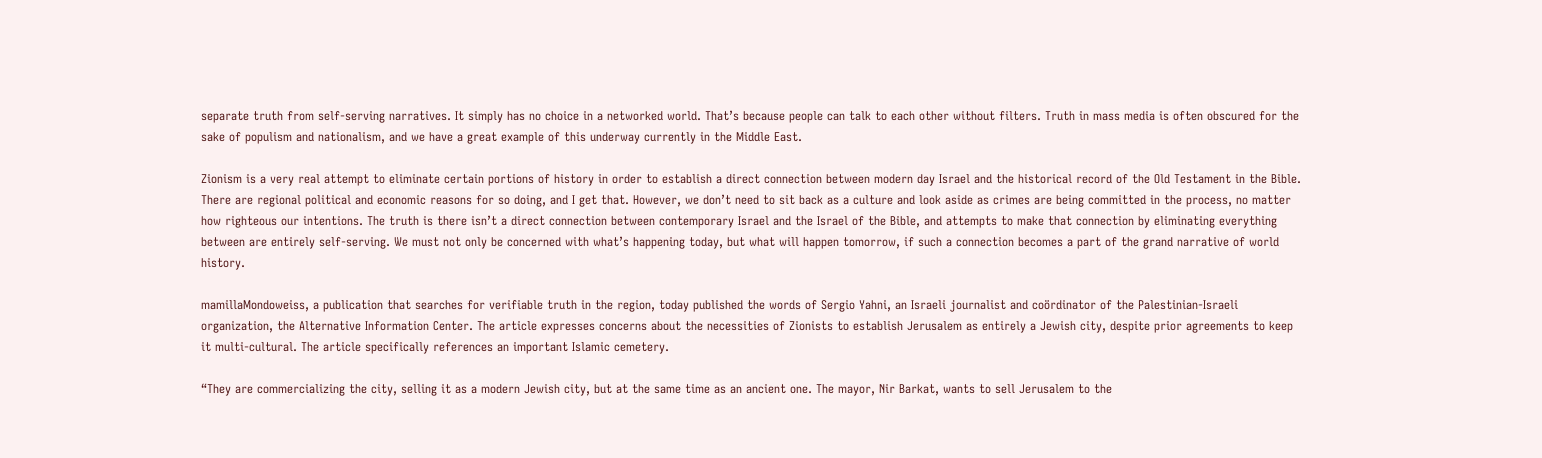separate truth from self-serving narratives. It simply has no choice in a networked world. That’s because people can talk to each other without filters. Truth in mass media is often obscured for the sake of populism and nationalism, and we have a great example of this underway currently in the Middle East.

Zionism is a very real attempt to eliminate certain portions of history in order to establish a direct connection between modern day Israel and the historical record of the Old Testament in the Bible. There are regional political and economic reasons for so doing, and I get that. However, we don’t need to sit back as a culture and look aside as crimes are being committed in the process, no matter how righteous our intentions. The truth is there isn’t a direct connection between contemporary Israel and the Israel of the Bible, and attempts to make that connection by eliminating everything between are entirely self-serving. We must not only be concerned with what’s happening today, but what will happen tomorrow, if such a connection becomes a part of the grand narrative of world history.

mamillaMondoweiss, a publication that searches for verifiable truth in the region, today published the words of Sergio Yahni, an Israeli journalist and coördinator of the Palestinian-Israeli organization, the Alternative Information Center. The article expresses concerns about the necessities of Zionists to establish Jerusalem as entirely a Jewish city, despite prior agreements to keep it multi-cultural. The article specifically references an important Islamic cemetery.

“They are commercializing the city, selling it as a modern Jewish city, but at the same time as an ancient one. The mayor, Nir Barkat, wants to sell Jerusalem to the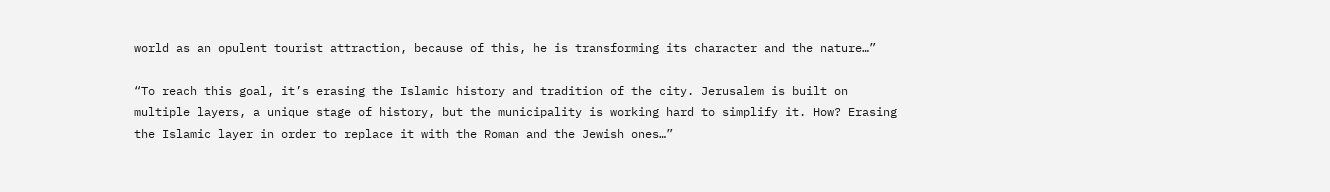world as an opulent tourist attraction, because of this, he is transforming its character and the nature…”

“To reach this goal, it’s erasing the Islamic history and tradition of the city. Jerusalem is built on multiple layers, a unique stage of history, but the municipality is working hard to simplify it. How? Erasing the Islamic layer in order to replace it with the Roman and the Jewish ones…”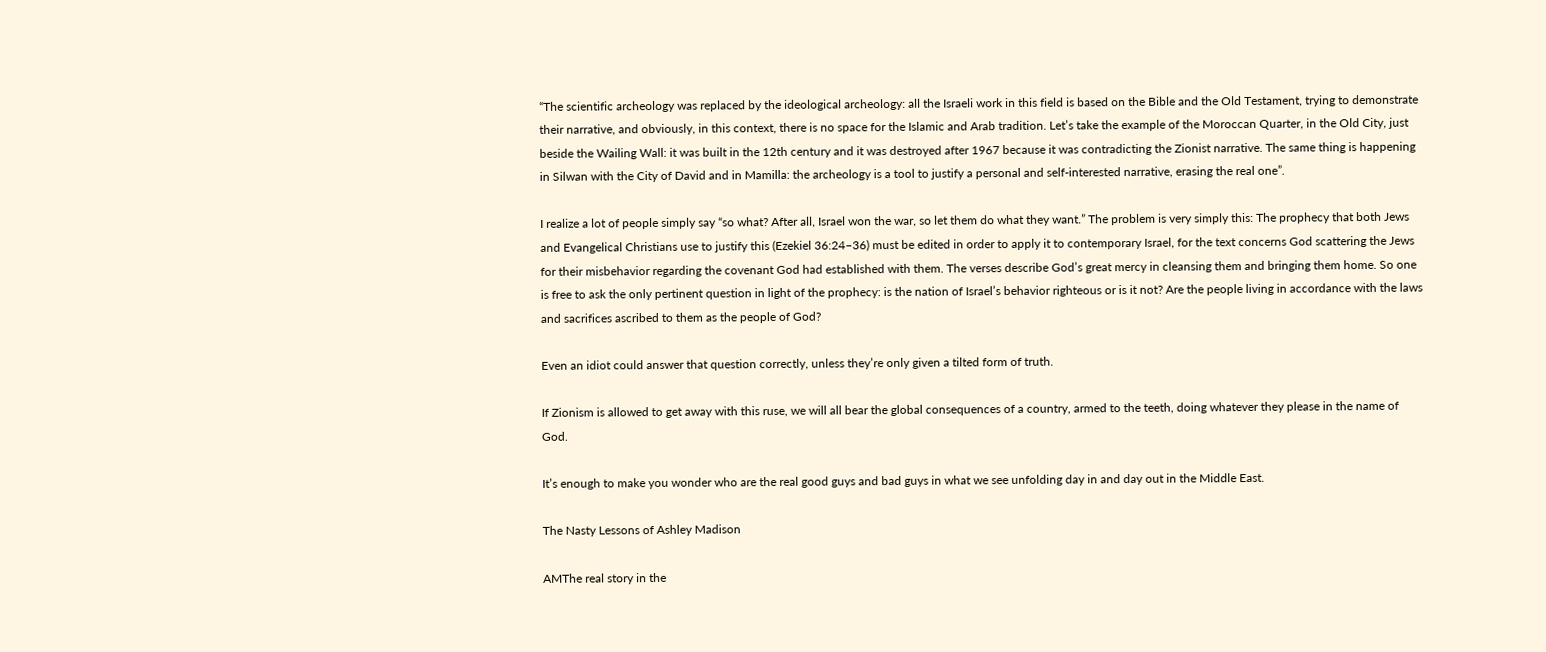“The scientific archeology was replaced by the ideological archeology: all the Israeli work in this field is based on the Bible and the Old Testament, trying to demonstrate their narrative, and obviously, in this context, there is no space for the Islamic and Arab tradition. Let’s take the example of the Moroccan Quarter, in the Old City, just beside the Wailing Wall: it was built in the 12th century and it was destroyed after 1967 because it was contradicting the Zionist narrative. The same thing is happening in Silwan with the City of David and in Mamilla: the archeology is a tool to justify a personal and self-interested narrative, erasing the real one”.

I realize a lot of people simply say “so what? After all, Israel won the war, so let them do what they want.” The problem is very simply this: The prophecy that both Jews and Evangelical Christians use to justify this (Ezekiel 36:24–36) must be edited in order to apply it to contemporary Israel, for the text concerns God scattering the Jews for their misbehavior regarding the covenant God had established with them. The verses describe God’s great mercy in cleansing them and bringing them home. So one is free to ask the only pertinent question in light of the prophecy: is the nation of Israel’s behavior righteous or is it not? Are the people living in accordance with the laws and sacrifices ascribed to them as the people of God?

Even an idiot could answer that question correctly, unless they’re only given a tilted form of truth.

If Zionism is allowed to get away with this ruse, we will all bear the global consequences of a country, armed to the teeth, doing whatever they please in the name of God.

It’s enough to make you wonder who are the real good guys and bad guys in what we see unfolding day in and day out in the Middle East.

The Nasty Lessons of Ashley Madison

AMThe real story in the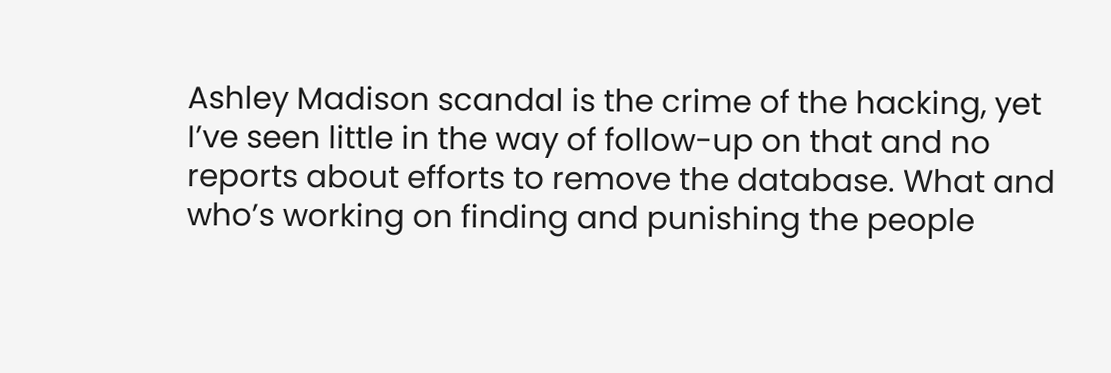Ashley Madison scandal is the crime of the hacking, yet I’ve seen little in the way of follow-up on that and no reports about efforts to remove the database. What and who’s working on finding and punishing the people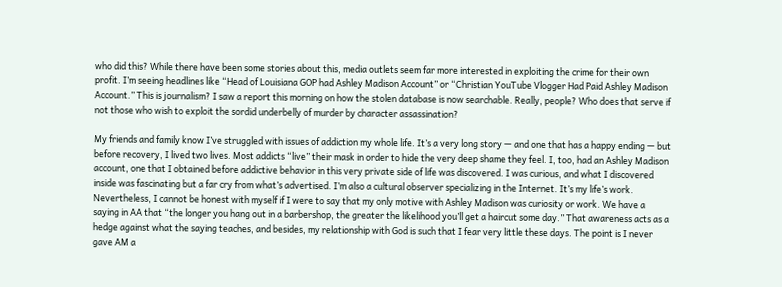who did this? While there have been some stories about this, media outlets seem far more interested in exploiting the crime for their own profit. I’m seeing headlines like “Head of Louisiana GOP had Ashley Madison Account” or “Christian YouTube Vlogger Had Paid Ashley Madison Account.” This is journalism? I saw a report this morning on how the stolen database is now searchable. Really, people? Who does that serve if not those who wish to exploit the sordid underbelly of murder by character assassination?

My friends and family know I’ve struggled with issues of addiction my whole life. It’s a very long story — and one that has a happy ending — but before recovery, I lived two lives. Most addicts “live” their mask in order to hide the very deep shame they feel. I, too, had an Ashley Madison account, one that I obtained before addictive behavior in this very private side of life was discovered. I was curious, and what I discovered inside was fascinating but a far cry from what’s advertised. I’m also a cultural observer specializing in the Internet. It’s my life’s work. Nevertheless, I cannot be honest with myself if I were to say that my only motive with Ashley Madison was curiosity or work. We have a saying in AA that “the longer you hang out in a barbershop, the greater the likelihood you’ll get a haircut some day.” That awareness acts as a hedge against what the saying teaches, and besides, my relationship with God is such that I fear very little these days. The point is I never gave AM a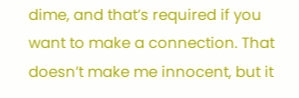dime, and that’s required if you want to make a connection. That doesn’t make me innocent, but it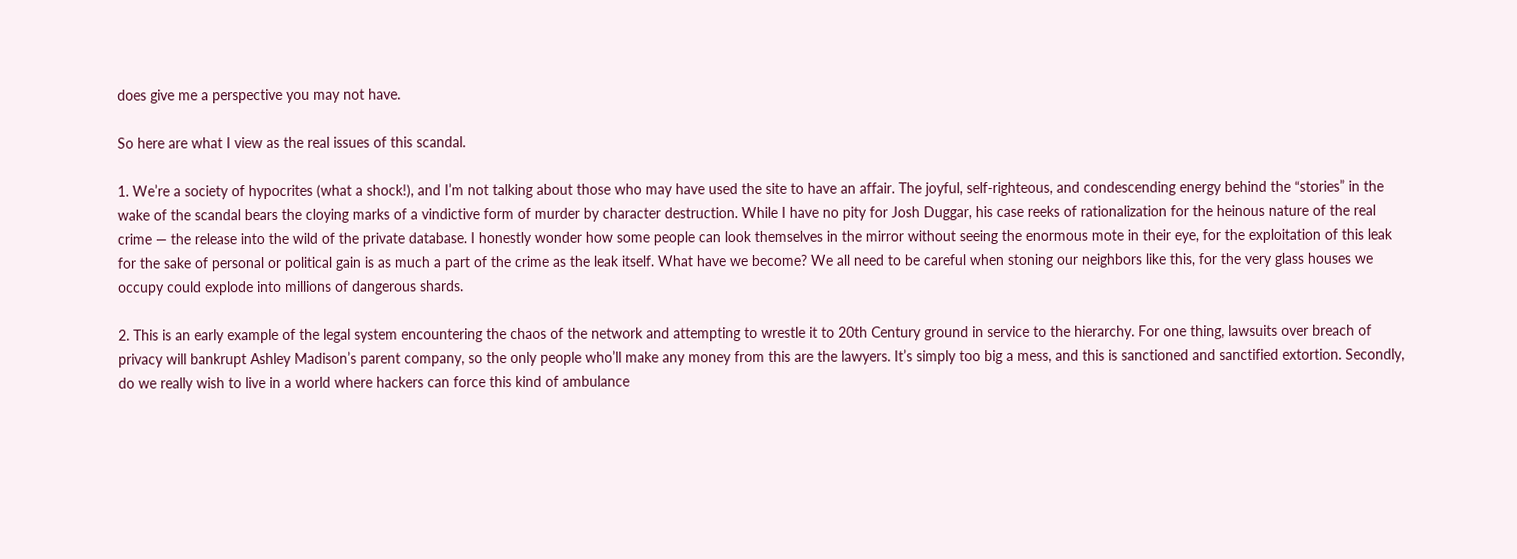does give me a perspective you may not have.

So here are what I view as the real issues of this scandal.

1. We’re a society of hypocrites (what a shock!), and I’m not talking about those who may have used the site to have an affair. The joyful, self-righteous, and condescending energy behind the “stories” in the wake of the scandal bears the cloying marks of a vindictive form of murder by character destruction. While I have no pity for Josh Duggar, his case reeks of rationalization for the heinous nature of the real crime — the release into the wild of the private database. I honestly wonder how some people can look themselves in the mirror without seeing the enormous mote in their eye, for the exploitation of this leak for the sake of personal or political gain is as much a part of the crime as the leak itself. What have we become? We all need to be careful when stoning our neighbors like this, for the very glass houses we occupy could explode into millions of dangerous shards.

2. This is an early example of the legal system encountering the chaos of the network and attempting to wrestle it to 20th Century ground in service to the hierarchy. For one thing, lawsuits over breach of privacy will bankrupt Ashley Madison’s parent company, so the only people who’ll make any money from this are the lawyers. It’s simply too big a mess, and this is sanctioned and sanctified extortion. Secondly, do we really wish to live in a world where hackers can force this kind of ambulance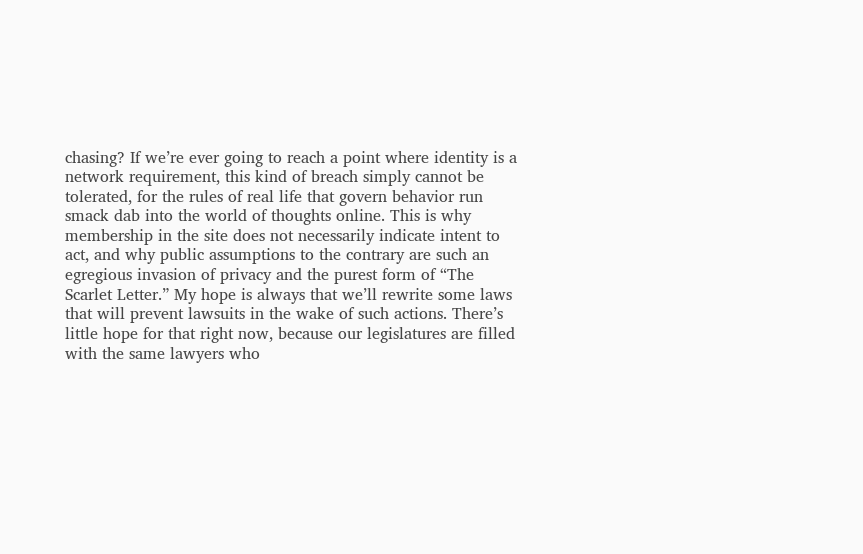chasing? If we’re ever going to reach a point where identity is a network requirement, this kind of breach simply cannot be tolerated, for the rules of real life that govern behavior run smack dab into the world of thoughts online. This is why membership in the site does not necessarily indicate intent to act, and why public assumptions to the contrary are such an egregious invasion of privacy and the purest form of “The Scarlet Letter.” My hope is always that we’ll rewrite some laws that will prevent lawsuits in the wake of such actions. There’s little hope for that right now, because our legislatures are filled with the same lawyers who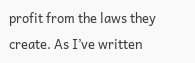profit from the laws they create. As I’ve written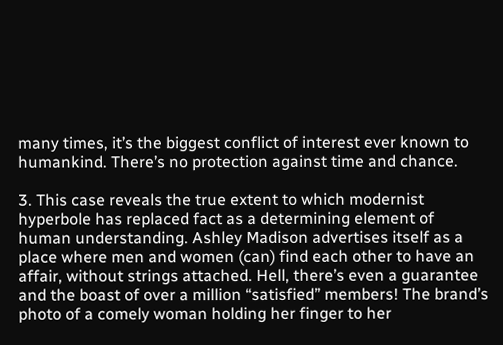many times, it’s the biggest conflict of interest ever known to humankind. There’s no protection against time and chance.

3. This case reveals the true extent to which modernist hyperbole has replaced fact as a determining element of human understanding. Ashley Madison advertises itself as a place where men and women (can) find each other to have an affair, without strings attached. Hell, there’s even a guarantee and the boast of over a million “satisfied” members! The brand’s photo of a comely woman holding her finger to her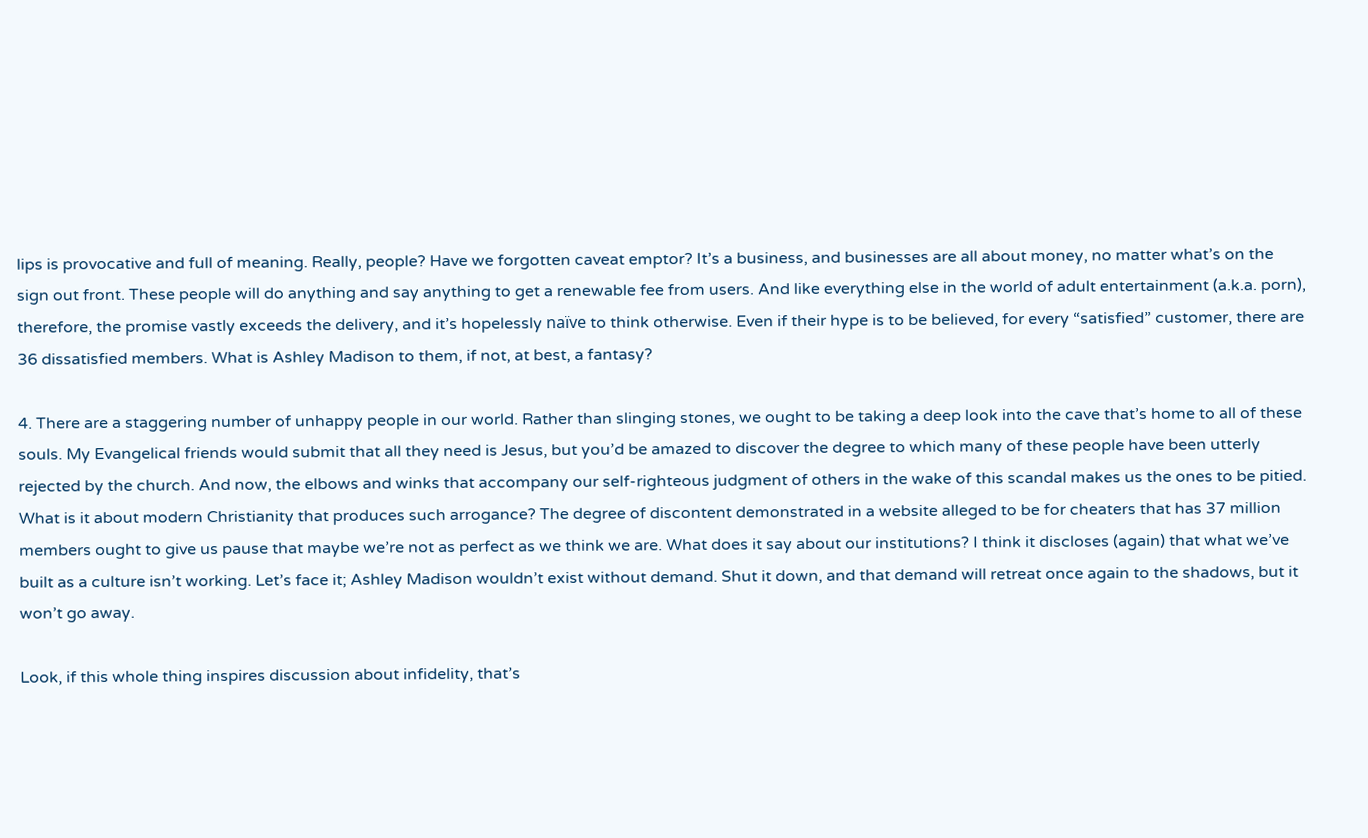lips is provocative and full of meaning. Really, people? Have we forgotten caveat emptor? It’s a business, and businesses are all about money, no matter what’s on the sign out front. These people will do anything and say anything to get a renewable fee from users. And like everything else in the world of adult entertainment (a.k.a. porn), therefore, the promise vastly exceeds the delivery, and it’s hopelessly naïve to think otherwise. Even if their hype is to be believed, for every “satisfied” customer, there are 36 dissatisfied members. What is Ashley Madison to them, if not, at best, a fantasy?

4. There are a staggering number of unhappy people in our world. Rather than slinging stones, we ought to be taking a deep look into the cave that’s home to all of these souls. My Evangelical friends would submit that all they need is Jesus, but you’d be amazed to discover the degree to which many of these people have been utterly rejected by the church. And now, the elbows and winks that accompany our self-righteous judgment of others in the wake of this scandal makes us the ones to be pitied. What is it about modern Christianity that produces such arrogance? The degree of discontent demonstrated in a website alleged to be for cheaters that has 37 million members ought to give us pause that maybe we’re not as perfect as we think we are. What does it say about our institutions? I think it discloses (again) that what we’ve built as a culture isn’t working. Let’s face it; Ashley Madison wouldn’t exist without demand. Shut it down, and that demand will retreat once again to the shadows, but it won’t go away.

Look, if this whole thing inspires discussion about infidelity, that’s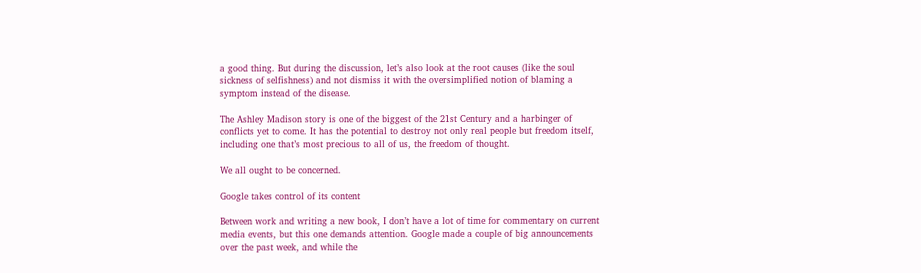a good thing. But during the discussion, let’s also look at the root causes (like the soul sickness of selfishness) and not dismiss it with the oversimplified notion of blaming a symptom instead of the disease.

The Ashley Madison story is one of the biggest of the 21st Century and a harbinger of conflicts yet to come. It has the potential to destroy not only real people but freedom itself, including one that’s most precious to all of us, the freedom of thought.

We all ought to be concerned.

Google takes control of its content

Between work and writing a new book, I don’t have a lot of time for commentary on current media events, but this one demands attention. Google made a couple of big announcements over the past week, and while the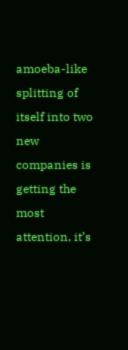amoeba-like splitting of itself into two new companies is getting the most attention, it’s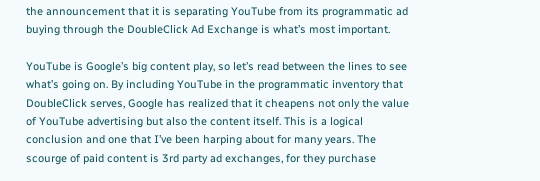the announcement that it is separating YouTube from its programmatic ad buying through the DoubleClick Ad Exchange is what’s most important.

YouTube is Google’s big content play, so let’s read between the lines to see what’s going on. By including YouTube in the programmatic inventory that DoubleClick serves, Google has realized that it cheapens not only the value of YouTube advertising but also the content itself. This is a logical conclusion and one that I’ve been harping about for many years. The scourge of paid content is 3rd party ad exchanges, for they purchase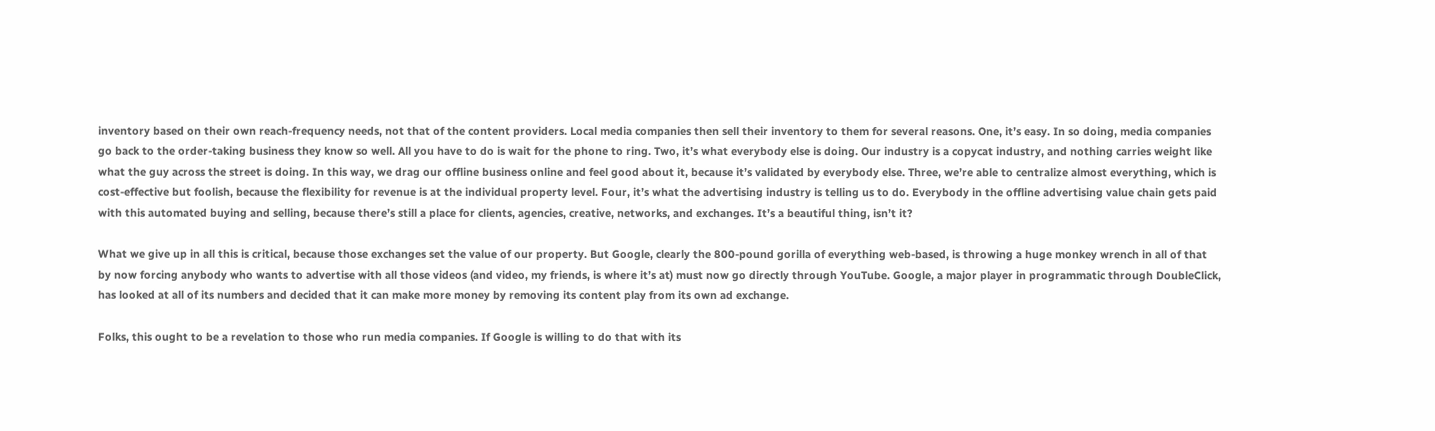inventory based on their own reach-frequency needs, not that of the content providers. Local media companies then sell their inventory to them for several reasons. One, it’s easy. In so doing, media companies go back to the order-taking business they know so well. All you have to do is wait for the phone to ring. Two, it’s what everybody else is doing. Our industry is a copycat industry, and nothing carries weight like what the guy across the street is doing. In this way, we drag our offline business online and feel good about it, because it’s validated by everybody else. Three, we’re able to centralize almost everything, which is cost-effective but foolish, because the flexibility for revenue is at the individual property level. Four, it’s what the advertising industry is telling us to do. Everybody in the offline advertising value chain gets paid with this automated buying and selling, because there’s still a place for clients, agencies, creative, networks, and exchanges. It’s a beautiful thing, isn’t it?

What we give up in all this is critical, because those exchanges set the value of our property. But Google, clearly the 800-pound gorilla of everything web-based, is throwing a huge monkey wrench in all of that by now forcing anybody who wants to advertise with all those videos (and video, my friends, is where it’s at) must now go directly through YouTube. Google, a major player in programmatic through DoubleClick, has looked at all of its numbers and decided that it can make more money by removing its content play from its own ad exchange.

Folks, this ought to be a revelation to those who run media companies. If Google is willing to do that with its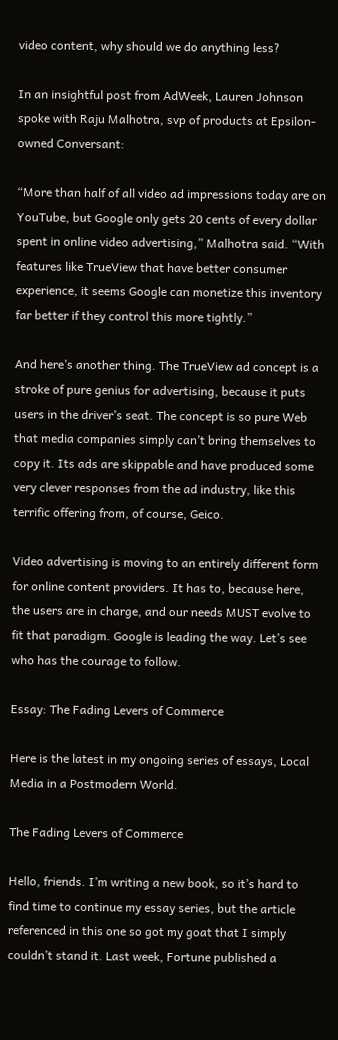video content, why should we do anything less?

In an insightful post from AdWeek, Lauren Johnson spoke with Raju Malhotra, svp of products at Epsilon-owned Conversant:

“More than half of all video ad impressions today are on YouTube, but Google only gets 20 cents of every dollar spent in online video advertising,” Malhotra said. “With features like TrueView that have better consumer experience, it seems Google can monetize this inventory far better if they control this more tightly.”

And here’s another thing. The TrueView ad concept is a stroke of pure genius for advertising, because it puts users in the driver’s seat. The concept is so pure Web that media companies simply can’t bring themselves to copy it. Its ads are skippable and have produced some very clever responses from the ad industry, like this terrific offering from, of course, Geico.

Video advertising is moving to an entirely different form for online content providers. It has to, because here, the users are in charge, and our needs MUST evolve to fit that paradigm. Google is leading the way. Let’s see who has the courage to follow.

Essay: The Fading Levers of Commerce

Here is the latest in my ongoing series of essays, Local Media in a Postmodern World.

The Fading Levers of Commerce

Hello, friends. I’m writing a new book, so it’s hard to find time to continue my essay series, but the article referenced in this one so got my goat that I simply couldn’t stand it. Last week, Fortune published a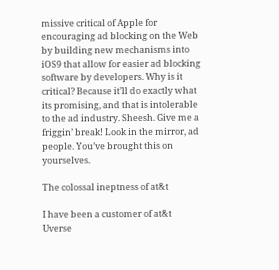missive critical of Apple for encouraging ad blocking on the Web by building new mechanisms into iOS9 that allow for easier ad blocking software by developers. Why is it critical? Because it’ll do exactly what its promising, and that is intolerable to the ad industry. Sheesh. Give me a friggin’ break! Look in the mirror, ad people. You’ve brought this on yourselves.

The colossal ineptness of at&t

I have been a customer of at&t Uverse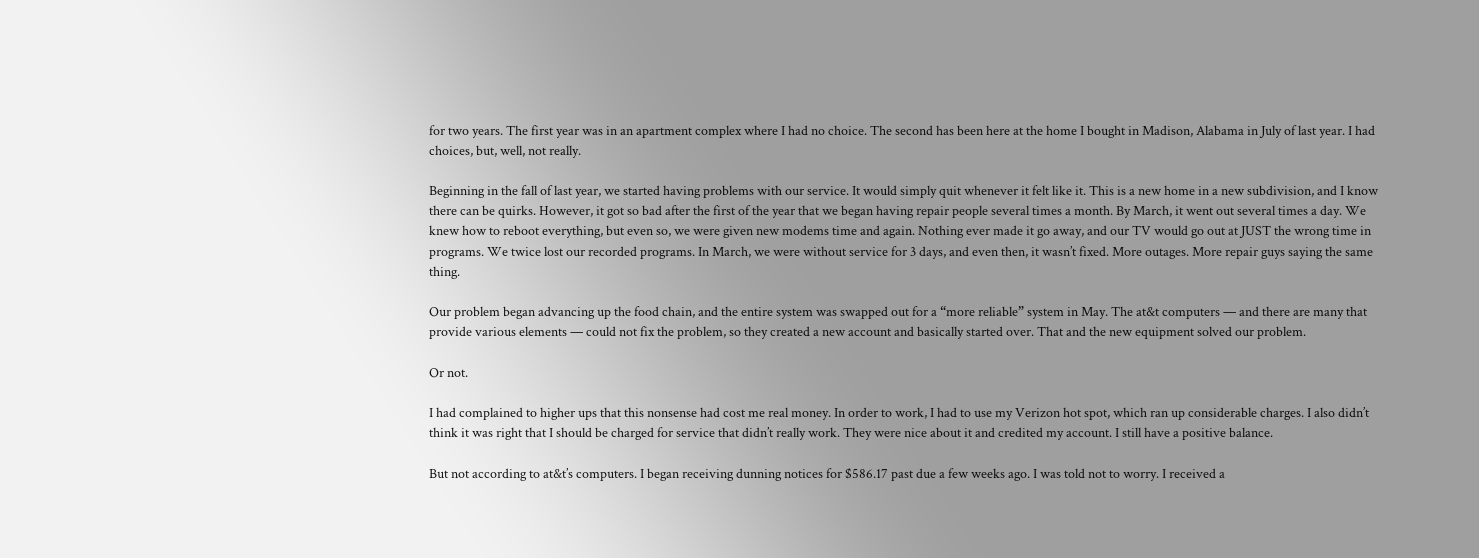for two years. The first year was in an apartment complex where I had no choice. The second has been here at the home I bought in Madison, Alabama in July of last year. I had choices, but, well, not really.

Beginning in the fall of last year, we started having problems with our service. It would simply quit whenever it felt like it. This is a new home in a new subdivision, and I know there can be quirks. However, it got so bad after the first of the year that we began having repair people several times a month. By March, it went out several times a day. We knew how to reboot everything, but even so, we were given new modems time and again. Nothing ever made it go away, and our TV would go out at JUST the wrong time in programs. We twice lost our recorded programs. In March, we were without service for 3 days, and even then, it wasn’t fixed. More outages. More repair guys saying the same thing.

Our problem began advancing up the food chain, and the entire system was swapped out for a “more reliable” system in May. The at&t computers — and there are many that provide various elements — could not fix the problem, so they created a new account and basically started over. That and the new equipment solved our problem.

Or not.

I had complained to higher ups that this nonsense had cost me real money. In order to work, I had to use my Verizon hot spot, which ran up considerable charges. I also didn’t think it was right that I should be charged for service that didn’t really work. They were nice about it and credited my account. I still have a positive balance.

But not according to at&t’s computers. I began receiving dunning notices for $586.17 past due a few weeks ago. I was told not to worry. I received a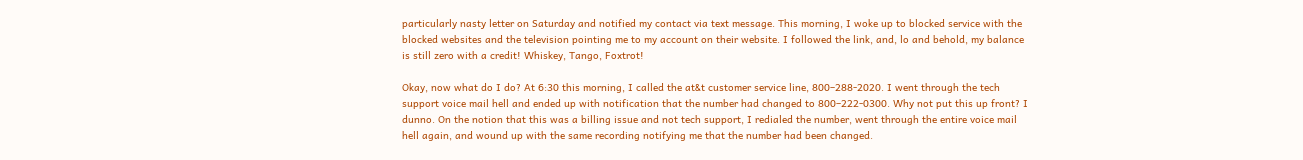particularly nasty letter on Saturday and notified my contact via text message. This morning, I woke up to blocked service with the blocked websites and the television pointing me to my account on their website. I followed the link, and, lo and behold, my balance is still zero with a credit! Whiskey, Tango, Foxtrot!

Okay, now what do I do? At 6:30 this morning, I called the at&t customer service line, 800–288-2020. I went through the tech support voice mail hell and ended up with notification that the number had changed to 800–222-0300. Why not put this up front? I dunno. On the notion that this was a billing issue and not tech support, I redialed the number, went through the entire voice mail hell again, and wound up with the same recording notifying me that the number had been changed.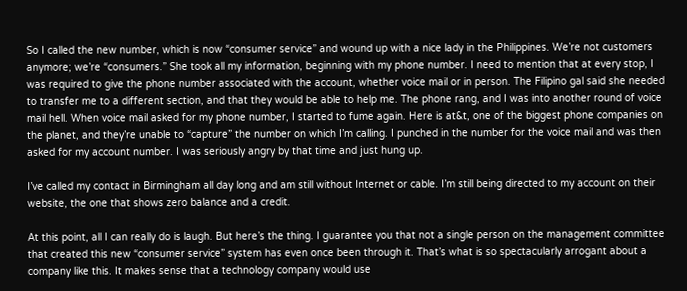So I called the new number, which is now “consumer service” and wound up with a nice lady in the Philippines. We’re not customers anymore; we’re “consumers.” She took all my information, beginning with my phone number. I need to mention that at every stop, I was required to give the phone number associated with the account, whether voice mail or in person. The Filipino gal said she needed to transfer me to a different section, and that they would be able to help me. The phone rang, and I was into another round of voice mail hell. When voice mail asked for my phone number, I started to fume again. Here is at&t, one of the biggest phone companies on the planet, and they’re unable to “capture” the number on which I’m calling. I punched in the number for the voice mail and was then asked for my account number. I was seriously angry by that time and just hung up.

I’ve called my contact in Birmingham all day long and am still without Internet or cable. I’m still being directed to my account on their website, the one that shows zero balance and a credit.

At this point, all I can really do is laugh. But here’s the thing. I guarantee you that not a single person on the management committee that created this new “consumer service” system has even once been through it. That’s what is so spectacularly arrogant about a company like this. It makes sense that a technology company would use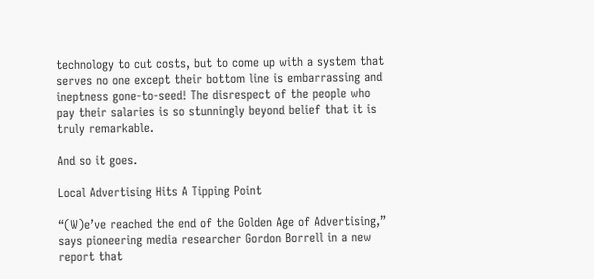technology to cut costs, but to come up with a system that serves no one except their bottom line is embarrassing and ineptness gone-to-seed! The disrespect of the people who pay their salaries is so stunningly beyond belief that it is truly remarkable.

And so it goes.

Local Advertising Hits A Tipping Point

“(W)e’ve reached the end of the Golden Age of Advertising,” says pioneering media researcher Gordon Borrell in a new report that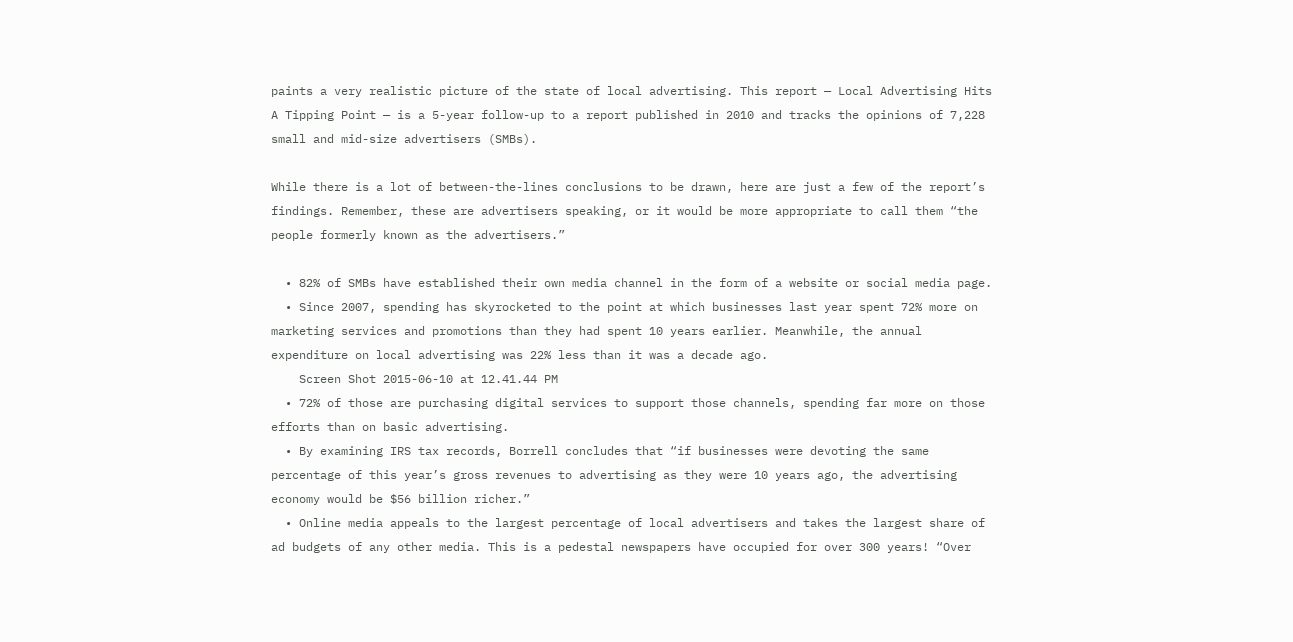paints a very realistic picture of the state of local advertising. This report — Local Advertising Hits A Tipping Point — is a 5-year follow-up to a report published in 2010 and tracks the opinions of 7,228 small and mid-size advertisers (SMBs).

While there is a lot of between-the-lines conclusions to be drawn, here are just a few of the report’s findings. Remember, these are advertisers speaking, or it would be more appropriate to call them “the people formerly known as the advertisers.”

  • 82% of SMBs have established their own media channel in the form of a website or social media page.
  • Since 2007, spending has skyrocketed to the point at which businesses last year spent 72% more on marketing services and promotions than they had spent 10 years earlier. Meanwhile, the annual expenditure on local advertising was 22% less than it was a decade ago.
    Screen Shot 2015-06-10 at 12.41.44 PM
  • 72% of those are purchasing digital services to support those channels, spending far more on those efforts than on basic advertising.
  • By examining IRS tax records, Borrell concludes that “if businesses were devoting the same percentage of this year’s gross revenues to advertising as they were 10 years ago, the advertising economy would be $56 billion richer.”
  • Online media appeals to the largest percentage of local advertisers and takes the largest share of ad budgets of any other media. This is a pedestal newspapers have occupied for over 300 years! “Over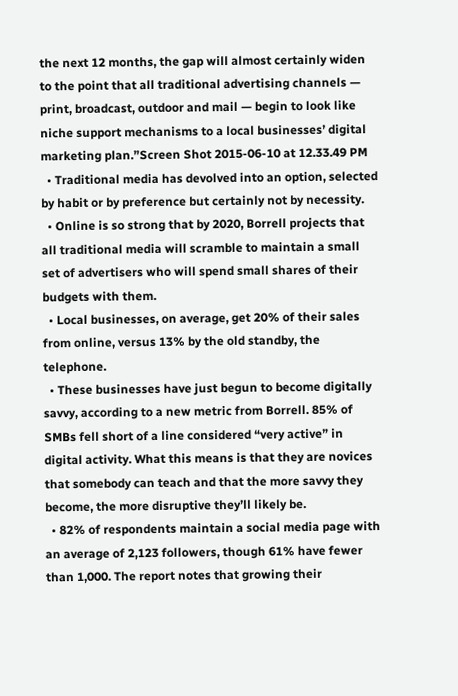the next 12 months, the gap will almost certainly widen to the point that all traditional advertising channels — print, broadcast, outdoor and mail — begin to look like niche support mechanisms to a local businesses’ digital marketing plan.”Screen Shot 2015-06-10 at 12.33.49 PM
  • Traditional media has devolved into an option, selected by habit or by preference but certainly not by necessity.
  • Online is so strong that by 2020, Borrell projects that all traditional media will scramble to maintain a small set of advertisers who will spend small shares of their budgets with them.
  • Local businesses, on average, get 20% of their sales from online, versus 13% by the old standby, the telephone.
  • These businesses have just begun to become digitally savvy, according to a new metric from Borrell. 85% of SMBs fell short of a line considered “very active” in digital activity. What this means is that they are novices that somebody can teach and that the more savvy they become, the more disruptive they’ll likely be.
  • 82% of respondents maintain a social media page with an average of 2,123 followers, though 61% have fewer than 1,000. The report notes that growing their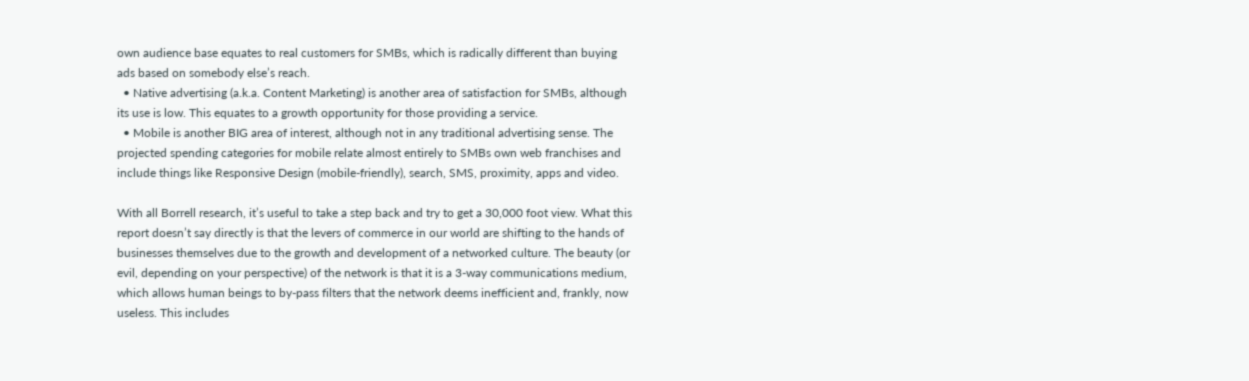own audience base equates to real customers for SMBs, which is radically different than buying ads based on somebody else’s reach.
  • Native advertising (a.k.a. Content Marketing) is another area of satisfaction for SMBs, although its use is low. This equates to a growth opportunity for those providing a service.
  • Mobile is another BIG area of interest, although not in any traditional advertising sense. The projected spending categories for mobile relate almost entirely to SMBs own web franchises and include things like Responsive Design (mobile-friendly), search, SMS, proximity, apps and video.

With all Borrell research, it’s useful to take a step back and try to get a 30,000 foot view. What this report doesn’t say directly is that the levers of commerce in our world are shifting to the hands of businesses themselves due to the growth and development of a networked culture. The beauty (or evil, depending on your perspective) of the network is that it is a 3-way communications medium, which allows human beings to by-pass filters that the network deems inefficient and, frankly, now useless. This includes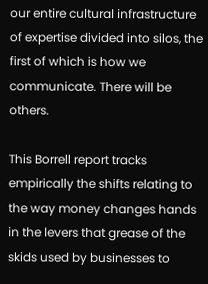our entire cultural infrastructure of expertise divided into silos, the first of which is how we communicate. There will be others.

This Borrell report tracks empirically the shifts relating to the way money changes hands in the levers that grease of the skids used by businesses to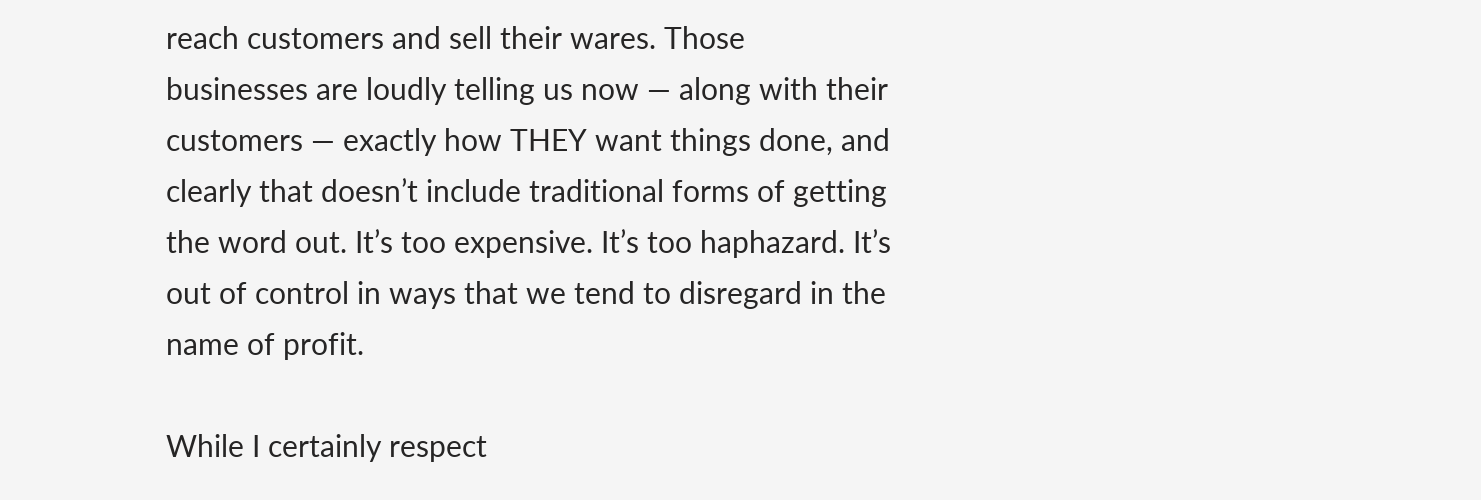reach customers and sell their wares. Those businesses are loudly telling us now — along with their customers — exactly how THEY want things done, and clearly that doesn’t include traditional forms of getting the word out. It’s too expensive. It’s too haphazard. It’s out of control in ways that we tend to disregard in the name of profit.

While I certainly respect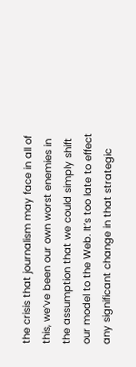the crisis that journalism may face in all of this, we’ve been our own worst enemies in the assumption that we could simply shift our model to the Web. It’s too late to effect any significant change in that strategic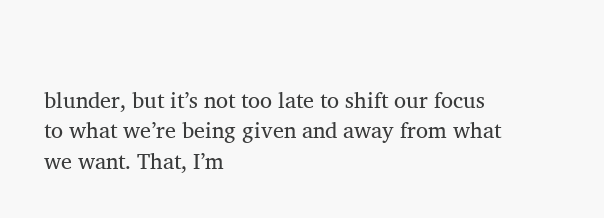blunder, but it’s not too late to shift our focus to what we’re being given and away from what we want. That, I’m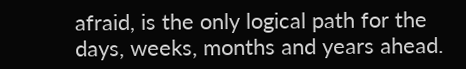afraid, is the only logical path for the days, weeks, months and years ahead.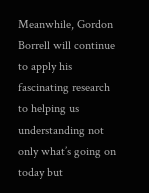Meanwhile, Gordon Borrell will continue to apply his fascinating research to helping us understanding not only what’s going on today but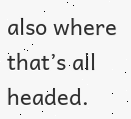also where that’s all headed.